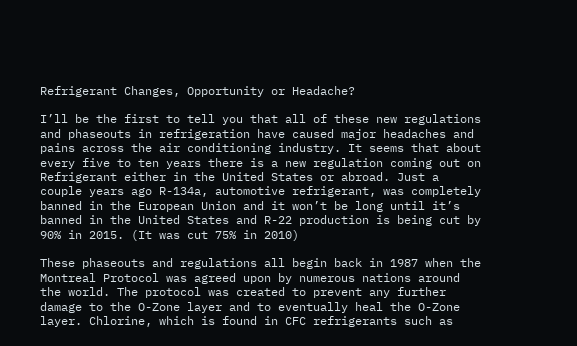Refrigerant Changes, Opportunity or Headache?

I’ll be the first to tell you that all of these new regulations and phaseouts in refrigeration have caused major headaches and pains across the air conditioning industry. It seems that about every five to ten years there is a new regulation coming out on Refrigerant either in the United States or abroad. Just a couple years ago R-134a, automotive refrigerant, was completely banned in the European Union and it won’t be long until it’s banned in the United States and R-22 production is being cut by 90% in 2015. (It was cut 75% in 2010)

These phaseouts and regulations all begin back in 1987 when the Montreal Protocol was agreed upon by numerous nations around the world. The protocol was created to prevent any further damage to the O-Zone layer and to eventually heal the O-Zone layer. Chlorine, which is found in CFC refrigerants such as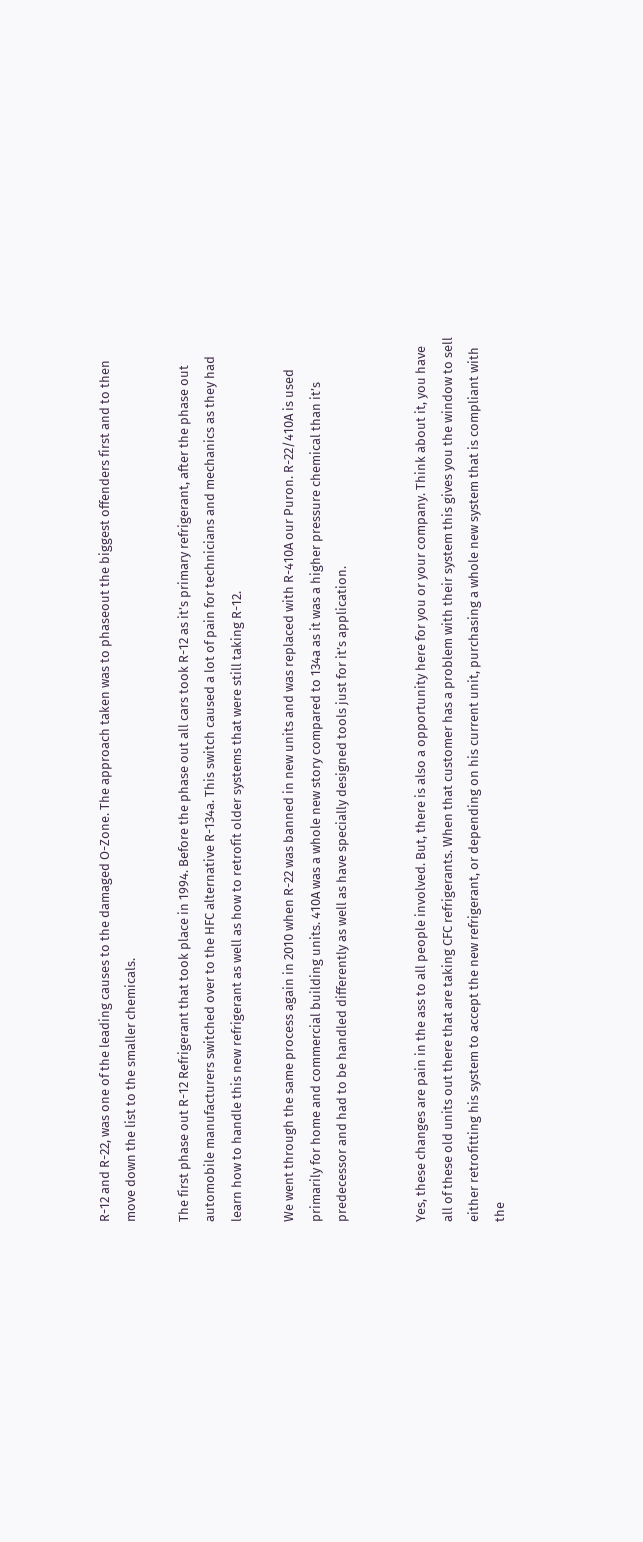R-12 and R-22, was one of the leading causes to the damaged O-Zone. The approach taken was to phaseout the biggest offenders first and to then move down the list to the smaller chemicals.

The first phase out R-12 Refrigerant that took place in 1994. Before the phase out all cars took R-12 as it’s primary refrigerant, after the phase out automobile manufacturers switched over to the HFC alternative R-134a. This switch caused a lot of pain for technicians and mechanics as they had learn how to handle this new refrigerant as well as how to retrofit older systems that were still taking R-12.

We went through the same process again in 2010 when R-22 was banned in new units and was replaced with R-410A our Puron. R-22/410A is used primarily for home and commercial building units. 410A was a whole new story compared to 134a as it was a higher pressure chemical than it’s predecessor and had to be handled differently as well as have specially designed tools just for it’s application.


Yes, these changes are pain in the ass to all people involved. But, there is also a opportunity here for you or your company. Think about it, you have all of these old units out there that are taking CFC refrigerants. When that customer has a problem with their system this gives you the window to sell either retrofitting his system to accept the new refrigerant, or depending on his current unit, purchasing a whole new system that is compliant with the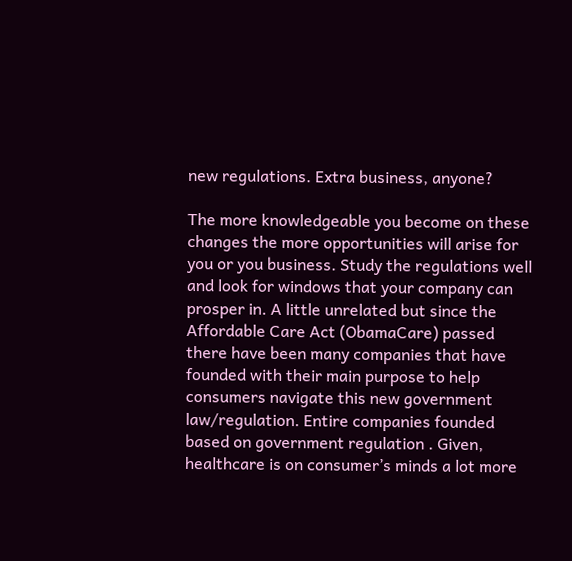new regulations. Extra business, anyone?

The more knowledgeable you become on these changes the more opportunities will arise for you or you business. Study the regulations well and look for windows that your company can prosper in. A little unrelated but since the Affordable Care Act (ObamaCare) passed there have been many companies that have founded with their main purpose to help consumers navigate this new government law/regulation. Entire companies founded based on government regulation . Given, healthcare is on consumer’s minds a lot more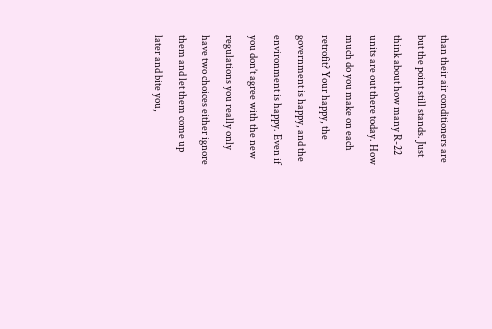than their air conditioners are but the point still stands. Just think about how many R-22 units are out there today. How much do you make on each retrofit? Your happy, the government is happy, and the environment is happy. Even if you don’t agree with the new regulations you really only have two choices either ignore them and let them come up later and bite you,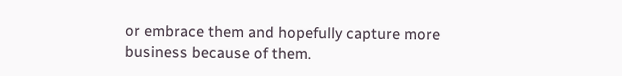or embrace them and hopefully capture more business because of them.